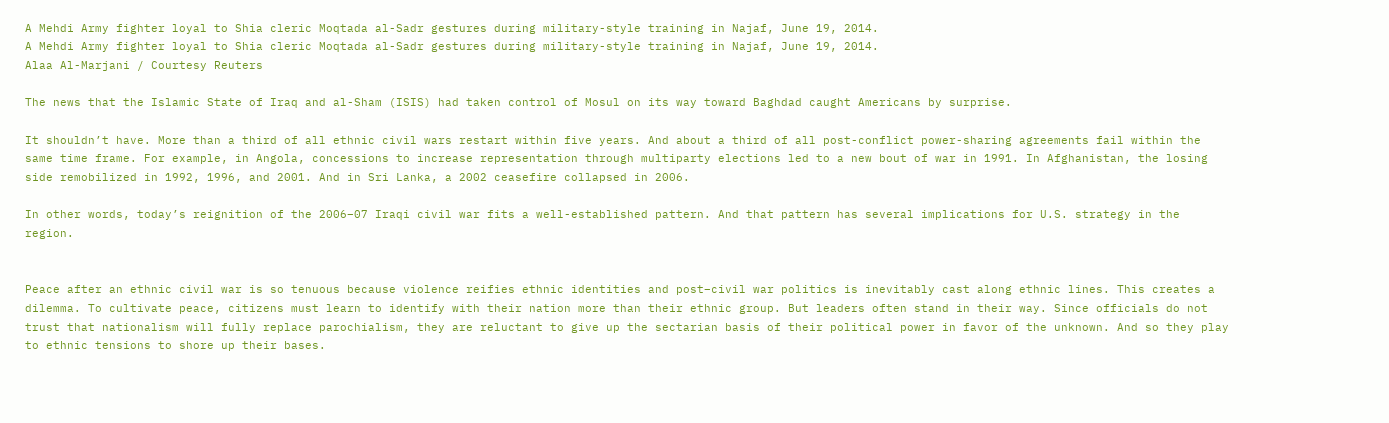A Mehdi Army fighter loyal to Shia cleric Moqtada al-Sadr gestures during military-style training in Najaf, June 19, 2014.
A Mehdi Army fighter loyal to Shia cleric Moqtada al-Sadr gestures during military-style training in Najaf, June 19, 2014.
Alaa Al-Marjani / Courtesy Reuters

The news that the Islamic State of Iraq and al-Sham (ISIS) had taken control of Mosul on its way toward Baghdad caught Americans by surprise.

It shouldn’t have. More than a third of all ethnic civil wars restart within five years. And about a third of all post-conflict power-sharing agreements fail within the same time frame. For example, in Angola, concessions to increase representation through multiparty elections led to a new bout of war in 1991. In Afghanistan, the losing side remobilized in 1992, 1996, and 2001. And in Sri Lanka, a 2002 ceasefire collapsed in 2006.

In other words, today’s reignition of the 2006–07 Iraqi civil war fits a well-established pattern. And that pattern has several implications for U.S. strategy in the region.


Peace after an ethnic civil war is so tenuous because violence reifies ethnic identities and post–civil war politics is inevitably cast along ethnic lines. This creates a dilemma. To cultivate peace, citizens must learn to identify with their nation more than their ethnic group. But leaders often stand in their way. Since officials do not trust that nationalism will fully replace parochialism, they are reluctant to give up the sectarian basis of their political power in favor of the unknown. And so they play to ethnic tensions to shore up their bases.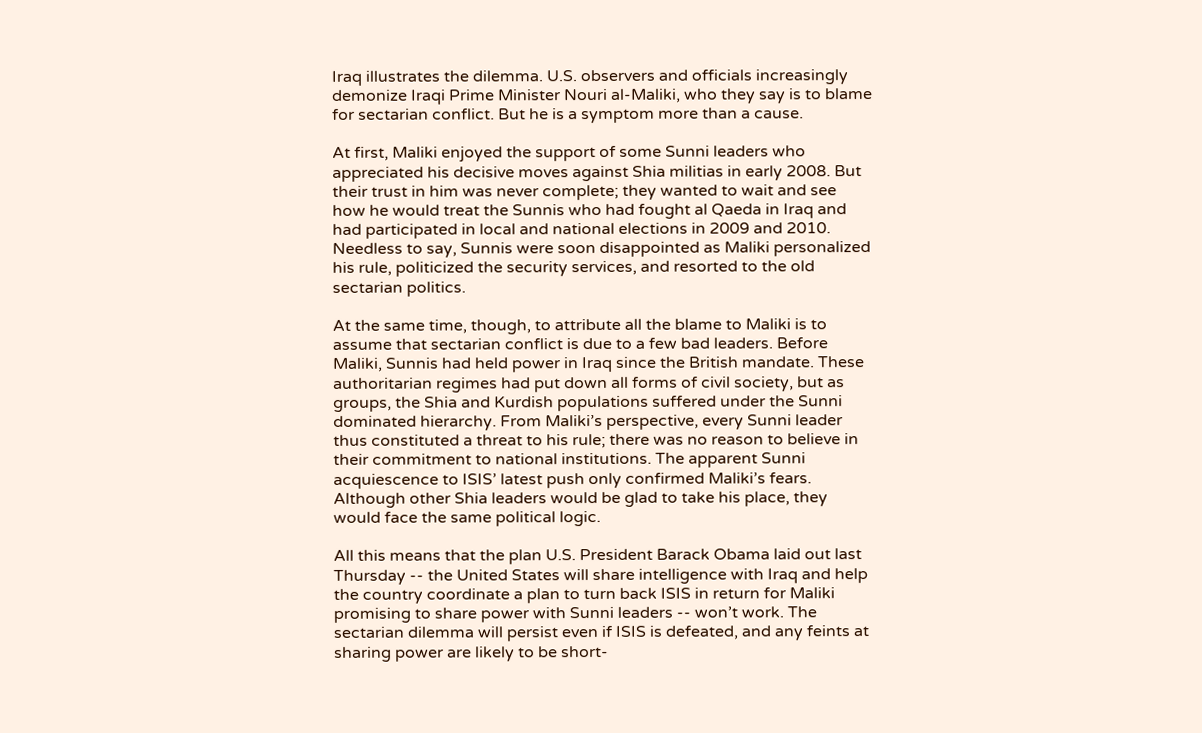Iraq illustrates the dilemma. U.S. observers and officials increasingly demonize Iraqi Prime Minister Nouri al-Maliki, who they say is to blame for sectarian conflict. But he is a symptom more than a cause.

At first, Maliki enjoyed the support of some Sunni leaders who appreciated his decisive moves against Shia militias in early 2008. But their trust in him was never complete; they wanted to wait and see how he would treat the Sunnis who had fought al Qaeda in Iraq and had participated in local and national elections in 2009 and 2010. Needless to say, Sunnis were soon disappointed as Maliki personalized his rule, politicized the security services, and resorted to the old sectarian politics.

At the same time, though, to attribute all the blame to Maliki is to assume that sectarian conflict is due to a few bad leaders. Before Maliki, Sunnis had held power in Iraq since the British mandate. These authoritarian regimes had put down all forms of civil society, but as groups, the Shia and Kurdish populations suffered under the Sunni dominated hierarchy. From Maliki’s perspective, every Sunni leader thus constituted a threat to his rule; there was no reason to believe in their commitment to national institutions. The apparent Sunni acquiescence to ISIS’ latest push only confirmed Maliki’s fears. Although other Shia leaders would be glad to take his place, they would face the same political logic.

All this means that the plan U.S. President Barack Obama laid out last Thursday -- the United States will share intelligence with Iraq and help the country coordinate a plan to turn back ISIS in return for Maliki promising to share power with Sunni leaders -- won’t work. The sectarian dilemma will persist even if ISIS is defeated, and any feints at sharing power are likely to be short-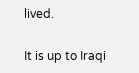lived.

It is up to Iraqi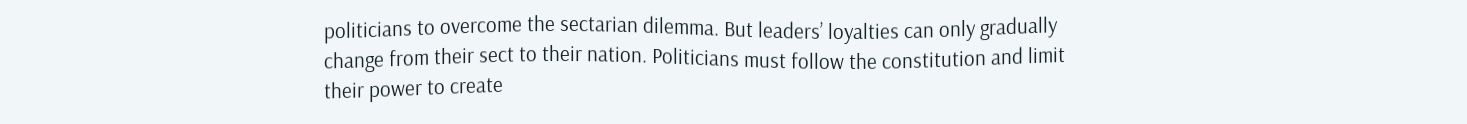politicians to overcome the sectarian dilemma. But leaders’ loyalties can only gradually change from their sect to their nation. Politicians must follow the constitution and limit their power to create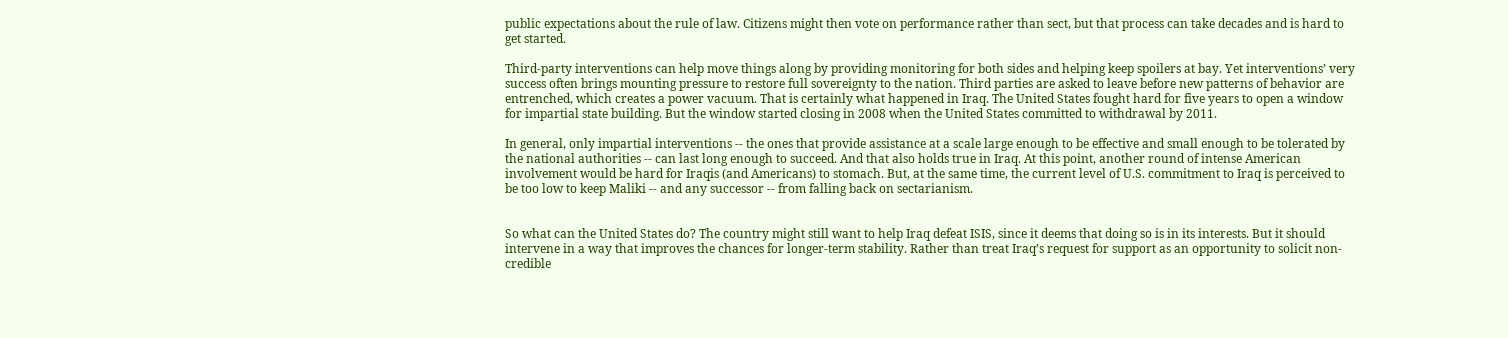public expectations about the rule of law. Citizens might then vote on performance rather than sect, but that process can take decades and is hard to get started.

Third-party interventions can help move things along by providing monitoring for both sides and helping keep spoilers at bay. Yet interventions’ very success often brings mounting pressure to restore full sovereignty to the nation. Third parties are asked to leave before new patterns of behavior are entrenched, which creates a power vacuum. That is certainly what happened in Iraq. The United States fought hard for five years to open a window for impartial state building. But the window started closing in 2008 when the United States committed to withdrawal by 2011.

In general, only impartial interventions -- the ones that provide assistance at a scale large enough to be effective and small enough to be tolerated by the national authorities -- can last long enough to succeed. And that also holds true in Iraq. At this point, another round of intense American involvement would be hard for Iraqis (and Americans) to stomach. But, at the same time, the current level of U.S. commitment to Iraq is perceived to be too low to keep Maliki -- and any successor -- from falling back on sectarianism.


So what can the United States do? The country might still want to help Iraq defeat ISIS, since it deems that doing so is in its interests. But it should intervene in a way that improves the chances for longer-term stability. Rather than treat Iraq’s request for support as an opportunity to solicit non-credible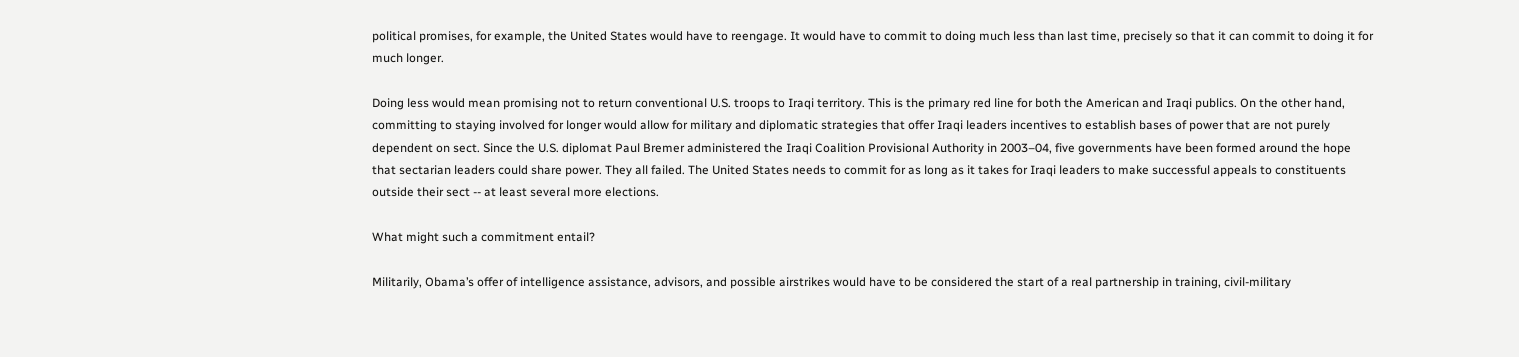political promises, for example, the United States would have to reengage. It would have to commit to doing much less than last time, precisely so that it can commit to doing it for much longer.

Doing less would mean promising not to return conventional U.S. troops to Iraqi territory. This is the primary red line for both the American and Iraqi publics. On the other hand, committing to staying involved for longer would allow for military and diplomatic strategies that offer Iraqi leaders incentives to establish bases of power that are not purely dependent on sect. Since the U.S. diplomat Paul Bremer administered the Iraqi Coalition Provisional Authority in 2003–04, five governments have been formed around the hope that sectarian leaders could share power. They all failed. The United States needs to commit for as long as it takes for Iraqi leaders to make successful appeals to constituents outside their sect -- at least several more elections.

What might such a commitment entail?

Militarily, Obama’s offer of intelligence assistance, advisors, and possible airstrikes would have to be considered the start of a real partnership in training, civil-military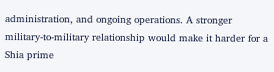administration, and ongoing operations. A stronger military-to-military relationship would make it harder for a Shia prime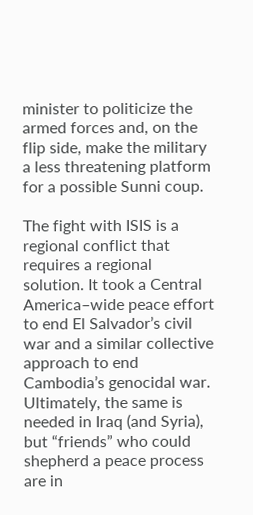minister to politicize the armed forces and, on the flip side, make the military a less threatening platform for a possible Sunni coup.

The fight with ISIS is a regional conflict that requires a regional solution. It took a Central America–wide peace effort to end El Salvador’s civil war and a similar collective approach to end Cambodia’s genocidal war. Ultimately, the same is needed in Iraq (and Syria), but “friends” who could shepherd a peace process are in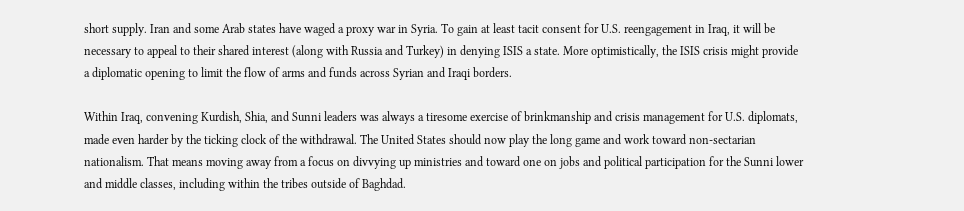short supply. Iran and some Arab states have waged a proxy war in Syria. To gain at least tacit consent for U.S. reengagement in Iraq, it will be necessary to appeal to their shared interest (along with Russia and Turkey) in denying ISIS a state. More optimistically, the ISIS crisis might provide a diplomatic opening to limit the flow of arms and funds across Syrian and Iraqi borders.

Within Iraq, convening Kurdish, Shia, and Sunni leaders was always a tiresome exercise of brinkmanship and crisis management for U.S. diplomats, made even harder by the ticking clock of the withdrawal. The United States should now play the long game and work toward non-sectarian nationalism. That means moving away from a focus on divvying up ministries and toward one on jobs and political participation for the Sunni lower and middle classes, including within the tribes outside of Baghdad.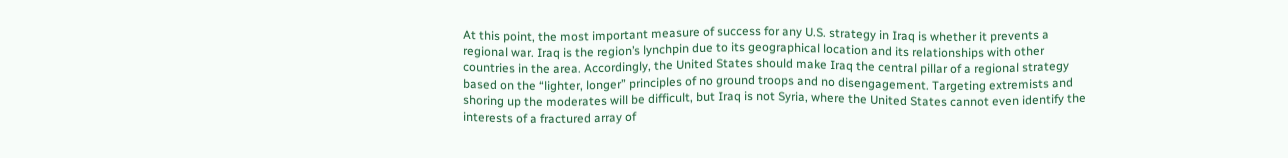At this point, the most important measure of success for any U.S. strategy in Iraq is whether it prevents a regional war. Iraq is the region’s lynchpin due to its geographical location and its relationships with other countries in the area. Accordingly, the United States should make Iraq the central pillar of a regional strategy based on the “lighter, longer” principles of no ground troops and no disengagement. Targeting extremists and shoring up the moderates will be difficult, but Iraq is not Syria, where the United States cannot even identify the interests of a fractured array of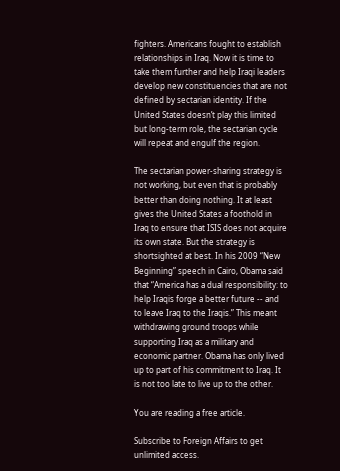fighters. Americans fought to establish relationships in Iraq. Now it is time to take them further and help Iraqi leaders develop new constituencies that are not defined by sectarian identity. If the United States doesn’t play this limited but long-term role, the sectarian cycle will repeat and engulf the region.

The sectarian power-sharing strategy is not working, but even that is probably better than doing nothing. It at least gives the United States a foothold in Iraq to ensure that ISIS does not acquire its own state. But the strategy is shortsighted at best. In his 2009 “New Beginning” speech in Cairo, Obama said that “America has a dual responsibility: to help Iraqis forge a better future -- and to leave Iraq to the Iraqis.” This meant withdrawing ground troops while supporting Iraq as a military and economic partner. Obama has only lived up to part of his commitment to Iraq. It is not too late to live up to the other.

You are reading a free article.

Subscribe to Foreign Affairs to get unlimited access.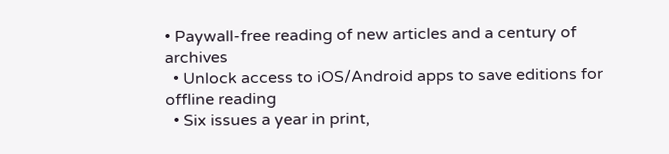• Paywall-free reading of new articles and a century of archives
  • Unlock access to iOS/Android apps to save editions for offline reading
  • Six issues a year in print,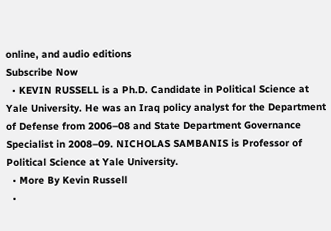online, and audio editions
Subscribe Now
  • KEVIN RUSSELL is a Ph.D. Candidate in Political Science at Yale University. He was an Iraq policy analyst for the Department of Defense from 2006–08 and State Department Governance Specialist in 2008–09. NICHOLAS SAMBANIS is Professor of Political Science at Yale University.
  • More By Kevin Russell
  •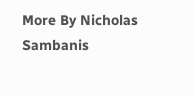More By Nicholas Sambanis